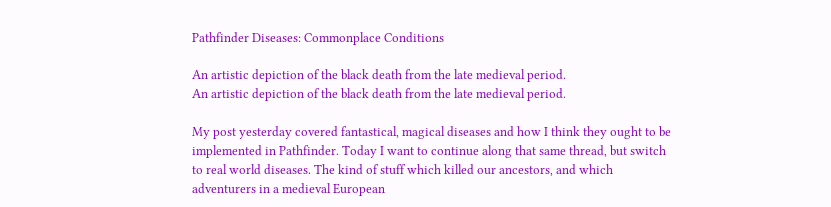Pathfinder Diseases: Commonplace Conditions

An artistic depiction of the black death from the late medieval period.
An artistic depiction of the black death from the late medieval period.

My post yesterday covered fantastical, magical diseases and how I think they ought to be implemented in Pathfinder. Today I want to continue along that same thread, but switch to real world diseases. The kind of stuff which killed our ancestors, and which adventurers in a medieval European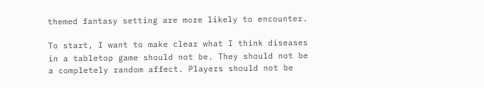themed fantasy setting are more likely to encounter.

To start, I want to make clear what I think diseases in a tabletop game should not be. They should not be a completely random affect. Players should not be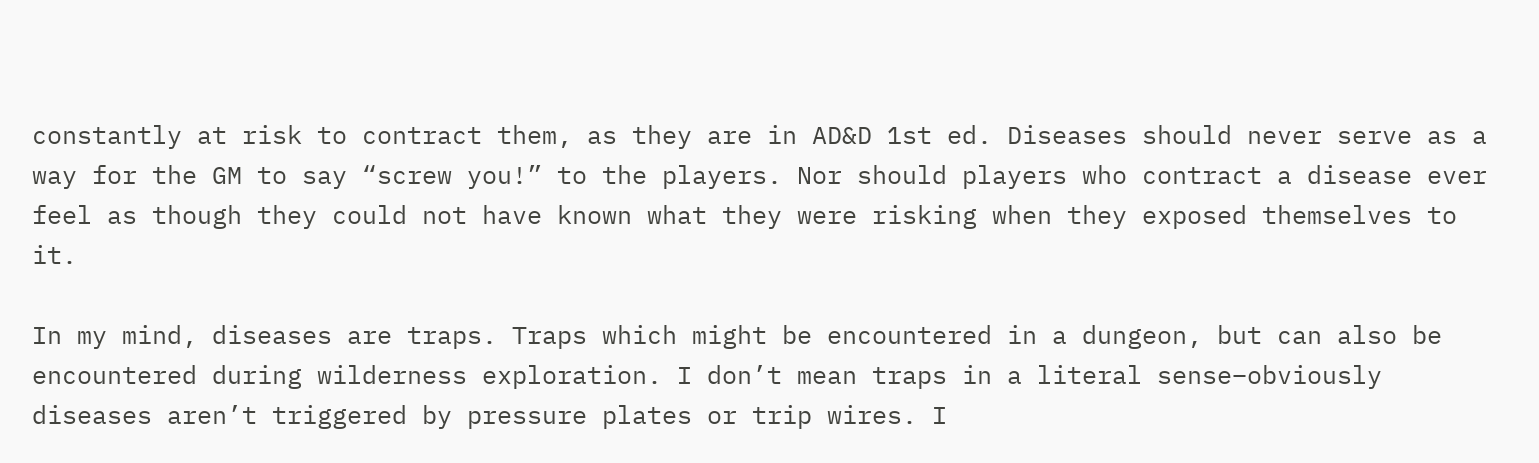constantly at risk to contract them, as they are in AD&D 1st ed. Diseases should never serve as a way for the GM to say “screw you!” to the players. Nor should players who contract a disease ever feel as though they could not have known what they were risking when they exposed themselves to it.

In my mind, diseases are traps. Traps which might be encountered in a dungeon, but can also be encountered during wilderness exploration. I don’t mean traps in a literal sense–obviously diseases aren’t triggered by pressure plates or trip wires. I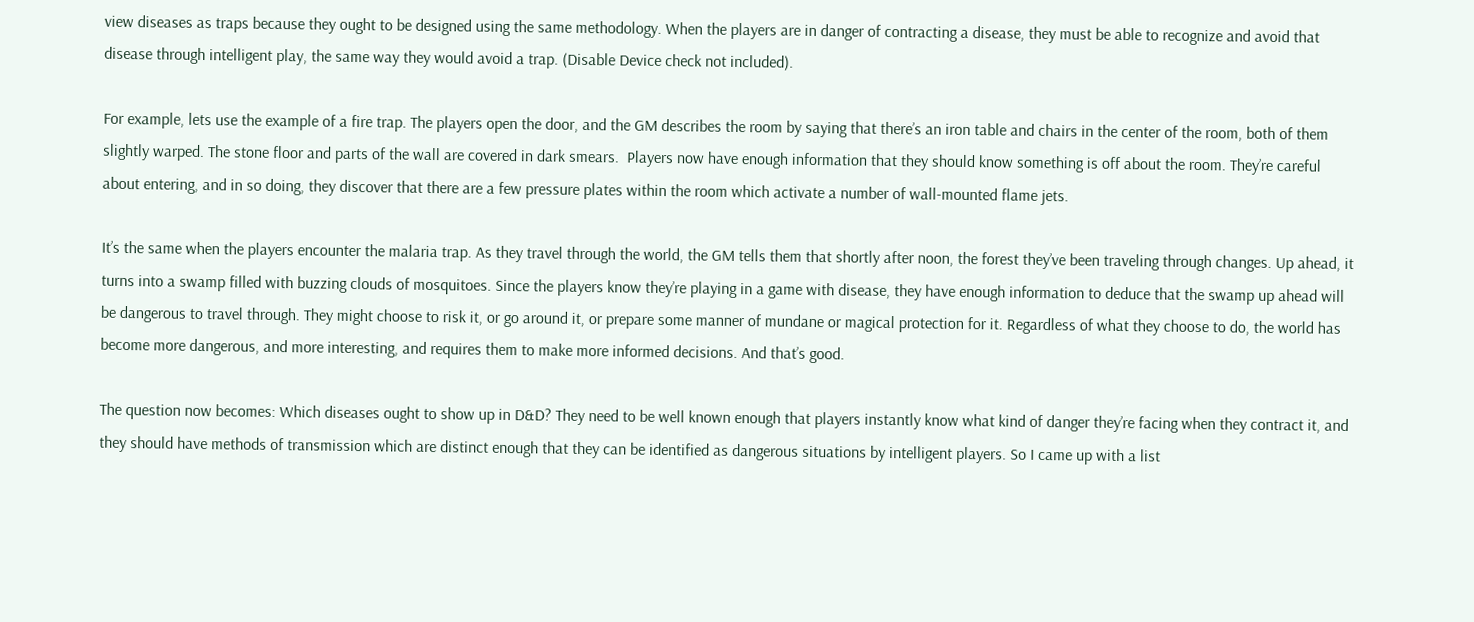view diseases as traps because they ought to be designed using the same methodology. When the players are in danger of contracting a disease, they must be able to recognize and avoid that disease through intelligent play, the same way they would avoid a trap. (Disable Device check not included).

For example, lets use the example of a fire trap. The players open the door, and the GM describes the room by saying that there’s an iron table and chairs in the center of the room, both of them slightly warped. The stone floor and parts of the wall are covered in dark smears.  Players now have enough information that they should know something is off about the room. They’re careful about entering, and in so doing, they discover that there are a few pressure plates within the room which activate a number of wall-mounted flame jets.

It’s the same when the players encounter the malaria trap. As they travel through the world, the GM tells them that shortly after noon, the forest they’ve been traveling through changes. Up ahead, it turns into a swamp filled with buzzing clouds of mosquitoes. Since the players know they’re playing in a game with disease, they have enough information to deduce that the swamp up ahead will be dangerous to travel through. They might choose to risk it, or go around it, or prepare some manner of mundane or magical protection for it. Regardless of what they choose to do, the world has become more dangerous, and more interesting, and requires them to make more informed decisions. And that’s good.

The question now becomes: Which diseases ought to show up in D&D? They need to be well known enough that players instantly know what kind of danger they’re facing when they contract it, and they should have methods of transmission which are distinct enough that they can be identified as dangerous situations by intelligent players. So I came up with a list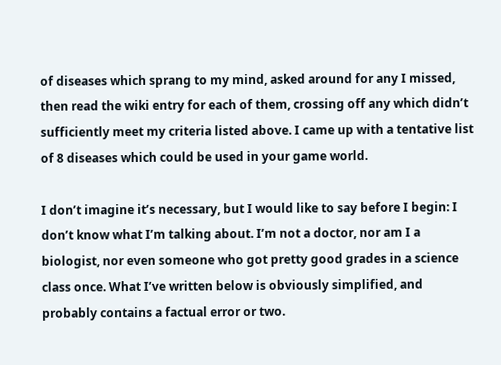of diseases which sprang to my mind, asked around for any I missed, then read the wiki entry for each of them, crossing off any which didn’t sufficiently meet my criteria listed above. I came up with a tentative list of 8 diseases which could be used in your game world.

I don’t imagine it’s necessary, but I would like to say before I begin: I don’t know what I’m talking about. I’m not a doctor, nor am I a biologist, nor even someone who got pretty good grades in a science class once. What I’ve written below is obviously simplified, and probably contains a factual error or two.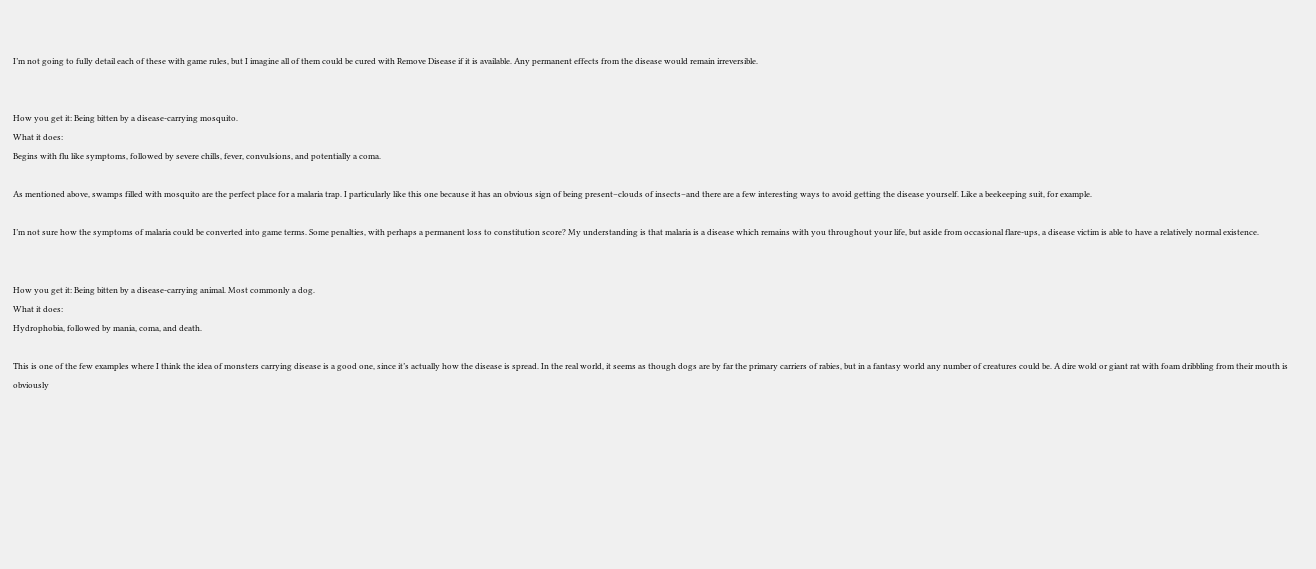I’m not going to fully detail each of these with game rules, but I imagine all of them could be cured with Remove Disease if it is available. Any permanent effects from the disease would remain irreversible.


How you get it: Being bitten by a disease-carrying mosquito.
What it does:
Begins with flu like symptoms, followed by severe chills, fever, convulsions, and potentially a coma.

As mentioned above, swamps filled with mosquito are the perfect place for a malaria trap. I particularly like this one because it has an obvious sign of being present–clouds of insects–and there are a few interesting ways to avoid getting the disease yourself. Like a beekeeping suit, for example.

I’m not sure how the symptoms of malaria could be converted into game terms. Some penalties, with perhaps a permanent loss to constitution score? My understanding is that malaria is a disease which remains with you throughout your life, but aside from occasional flare-ups, a disease victim is able to have a relatively normal existence.


How you get it: Being bitten by a disease-carrying animal. Most commonly a dog.
What it does:
Hydrophobia, followed by mania, coma, and death.

This is one of the few examples where I think the idea of monsters carrying disease is a good one, since it’s actually how the disease is spread. In the real world, it seems as though dogs are by far the primary carriers of rabies, but in a fantasy world any number of creatures could be. A dire wold or giant rat with foam dribbling from their mouth is obviously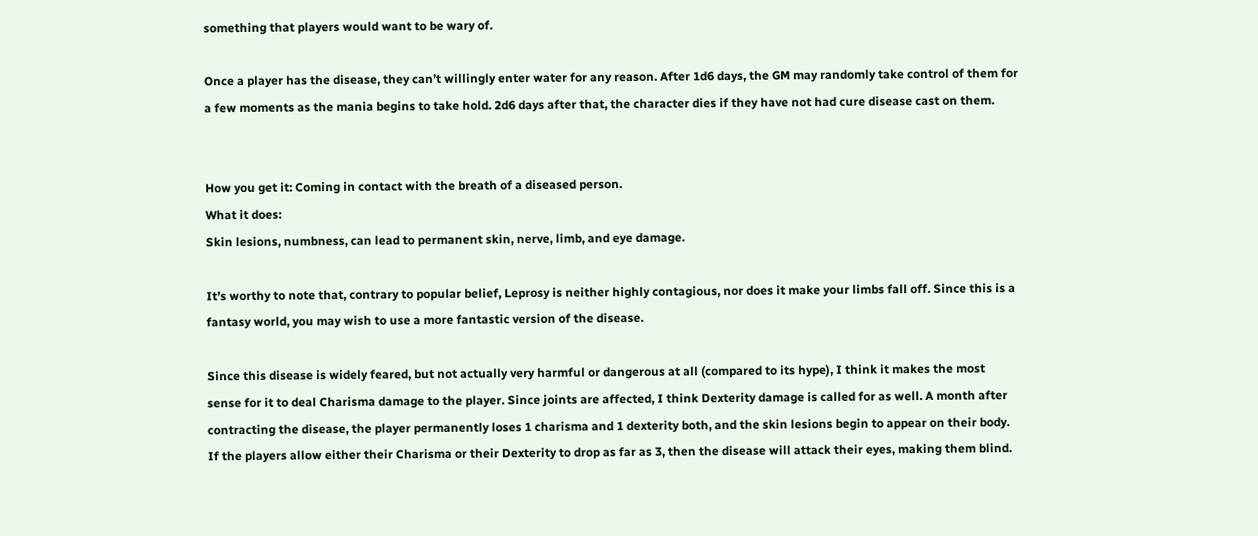something that players would want to be wary of.

Once a player has the disease, they can’t willingly enter water for any reason. After 1d6 days, the GM may randomly take control of them for a few moments as the mania begins to take hold. 2d6 days after that, the character dies if they have not had cure disease cast on them.


How you get it: Coming in contact with the breath of a diseased person.
What it does:
Skin lesions, numbness, can lead to permanent skin, nerve, limb, and eye damage.

It’s worthy to note that, contrary to popular belief, Leprosy is neither highly contagious, nor does it make your limbs fall off. Since this is a fantasy world, you may wish to use a more fantastic version of the disease.

Since this disease is widely feared, but not actually very harmful or dangerous at all (compared to its hype), I think it makes the most sense for it to deal Charisma damage to the player. Since joints are affected, I think Dexterity damage is called for as well. A month after contracting the disease, the player permanently loses 1 charisma and 1 dexterity both, and the skin lesions begin to appear on their body. If the players allow either their Charisma or their Dexterity to drop as far as 3, then the disease will attack their eyes, making them blind.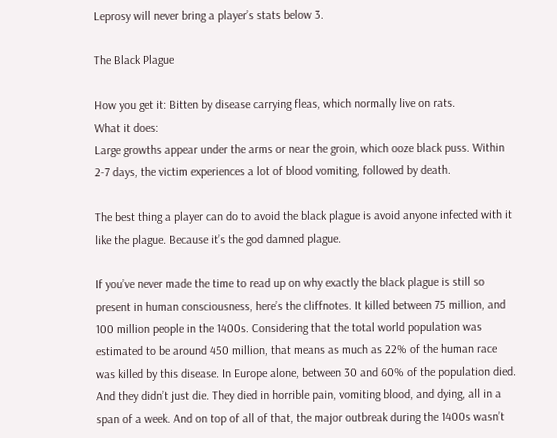Leprosy will never bring a player’s stats below 3.

The Black Plague

How you get it: Bitten by disease carrying fleas, which normally live on rats.
What it does:
Large growths appear under the arms or near the groin, which ooze black puss. Within 2-7 days, the victim experiences a lot of blood vomiting, followed by death.

The best thing a player can do to avoid the black plague is avoid anyone infected with it like the plague. Because it’s the god damned plague.

If you’ve never made the time to read up on why exactly the black plague is still so present in human consciousness, here’s the cliffnotes. It killed between 75 million, and 100 million people in the 1400s. Considering that the total world population was estimated to be around 450 million, that means as much as 22% of the human race was killed by this disease. In Europe alone, between 30 and 60% of the population died. And they didn’t just die. They died in horrible pain, vomiting blood, and dying, all in a span of a week. And on top of all of that, the major outbreak during the 1400s wasn’t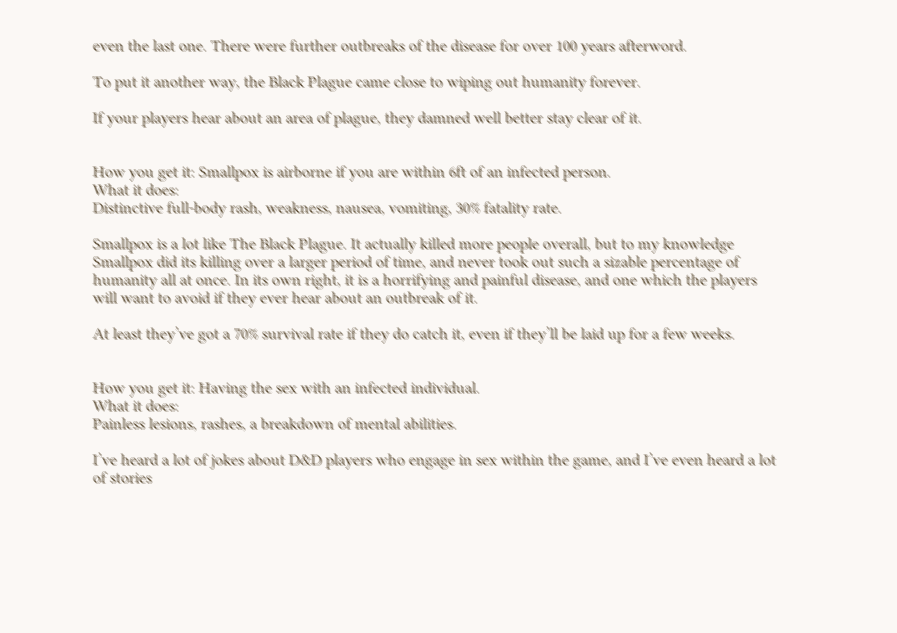even the last one. There were further outbreaks of the disease for over 100 years afterword.

To put it another way, the Black Plague came close to wiping out humanity forever.

If your players hear about an area of plague, they damned well better stay clear of it.


How you get it: Smallpox is airborne if you are within 6ft of an infected person.
What it does:
Distinctive full-body rash, weakness, nausea, vomiting, 30% fatality rate.

Smallpox is a lot like The Black Plague. It actually killed more people overall, but to my knowledge Smallpox did its killing over a larger period of time, and never took out such a sizable percentage of humanity all at once. In its own right, it is a horrifying and painful disease, and one which the players will want to avoid if they ever hear about an outbreak of it.

At least they’ve got a 70% survival rate if they do catch it, even if they’ll be laid up for a few weeks.


How you get it: Having the sex with an infected individual.
What it does:
Painless lesions, rashes, a breakdown of mental abilities.

I’ve heard a lot of jokes about D&D players who engage in sex within the game, and I’ve even heard a lot of stories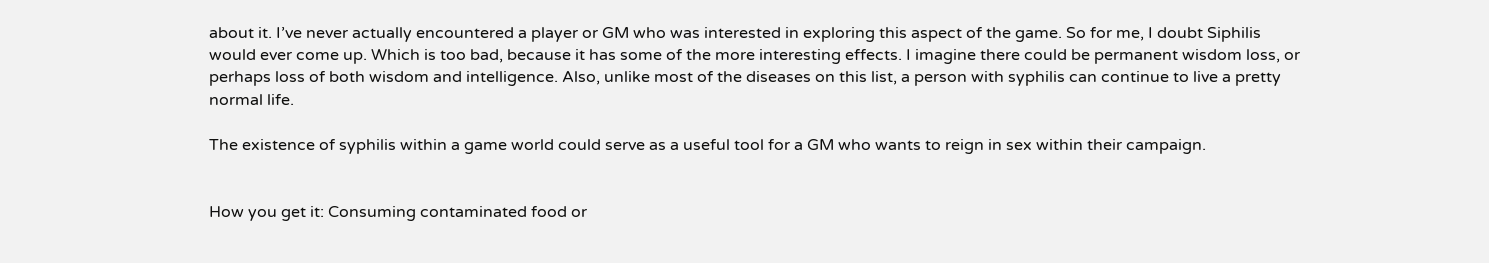about it. I’ve never actually encountered a player or GM who was interested in exploring this aspect of the game. So for me, I doubt Siphilis would ever come up. Which is too bad, because it has some of the more interesting effects. I imagine there could be permanent wisdom loss, or perhaps loss of both wisdom and intelligence. Also, unlike most of the diseases on this list, a person with syphilis can continue to live a pretty normal life.

The existence of syphilis within a game world could serve as a useful tool for a GM who wants to reign in sex within their campaign.


How you get it: Consuming contaminated food or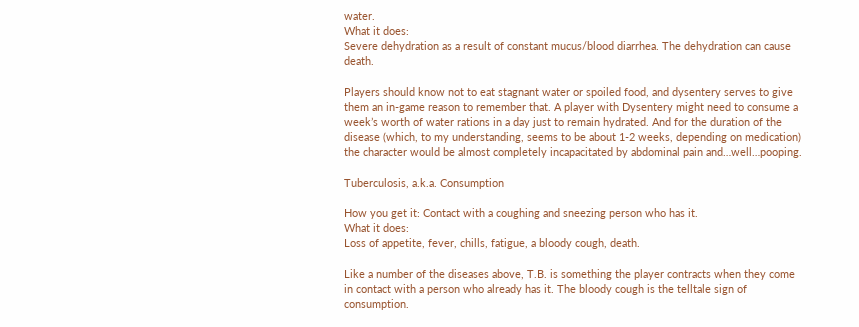water.
What it does:
Severe dehydration as a result of constant mucus/blood diarrhea. The dehydration can cause death.

Players should know not to eat stagnant water or spoiled food, and dysentery serves to give them an in-game reason to remember that. A player with Dysentery might need to consume a week’s worth of water rations in a day just to remain hydrated. And for the duration of the disease (which, to my understanding, seems to be about 1-2 weeks, depending on medication) the character would be almost completely incapacitated by abdominal pain and…well…pooping.

Tuberculosis, a.k.a. Consumption

How you get it: Contact with a coughing and sneezing person who has it.
What it does:
Loss of appetite, fever, chills, fatigue, a bloody cough, death.

Like a number of the diseases above, T.B. is something the player contracts when they come in contact with a person who already has it. The bloody cough is the telltale sign of consumption.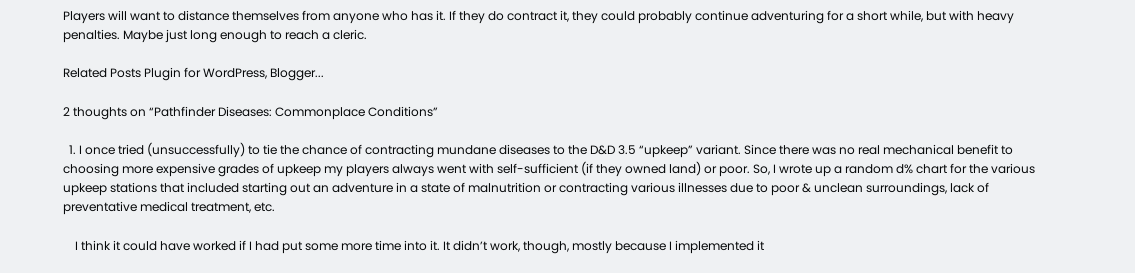Players will want to distance themselves from anyone who has it. If they do contract it, they could probably continue adventuring for a short while, but with heavy penalties. Maybe just long enough to reach a cleric.

Related Posts Plugin for WordPress, Blogger...

2 thoughts on “Pathfinder Diseases: Commonplace Conditions”

  1. I once tried (unsuccessfully) to tie the chance of contracting mundane diseases to the D&D 3.5 “upkeep” variant. Since there was no real mechanical benefit to choosing more expensive grades of upkeep my players always went with self-sufficient (if they owned land) or poor. So, I wrote up a random d% chart for the various upkeep stations that included starting out an adventure in a state of malnutrition or contracting various illnesses due to poor & unclean surroundings, lack of preventative medical treatment, etc.

    I think it could have worked if I had put some more time into it. It didn’t work, though, mostly because I implemented it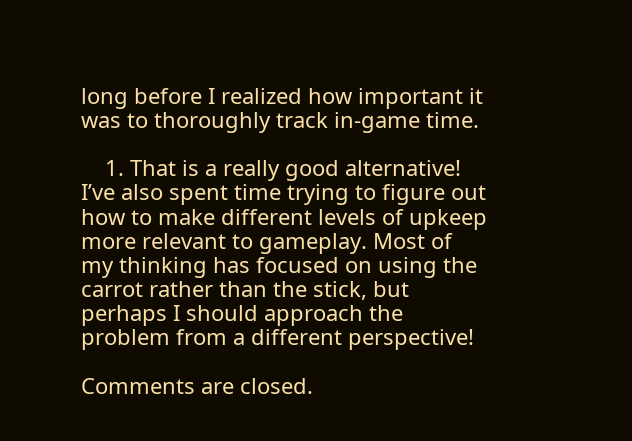long before I realized how important it was to thoroughly track in-game time.

    1. That is a really good alternative! I’ve also spent time trying to figure out how to make different levels of upkeep more relevant to gameplay. Most of my thinking has focused on using the carrot rather than the stick, but perhaps I should approach the problem from a different perspective!

Comments are closed.